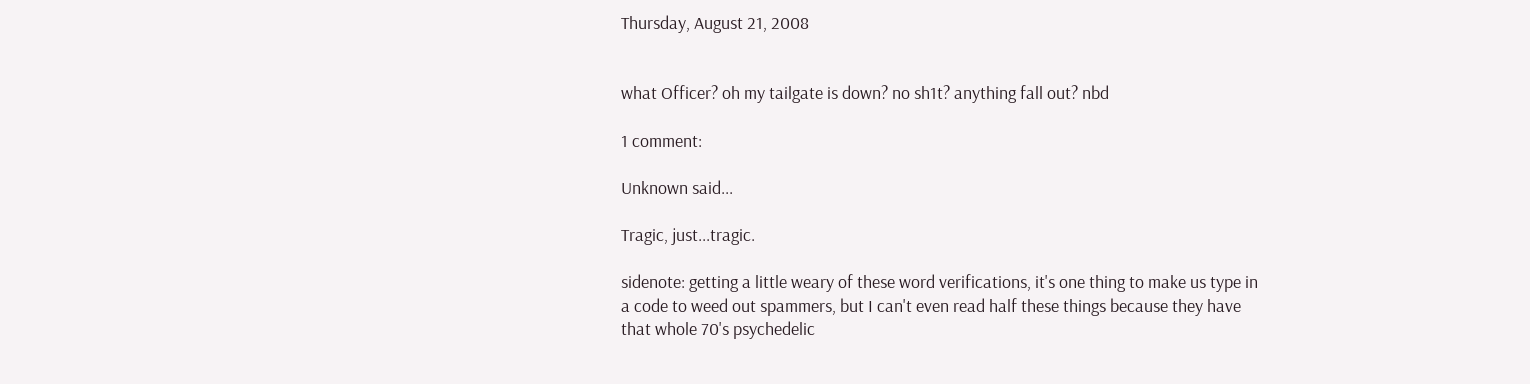Thursday, August 21, 2008


what Officer? oh my tailgate is down? no sh1t? anything fall out? nbd

1 comment:

Unknown said...

Tragic, just...tragic.

sidenote: getting a little weary of these word verifications, it's one thing to make us type in a code to weed out spammers, but I can't even read half these things because they have that whole 70's psychedelic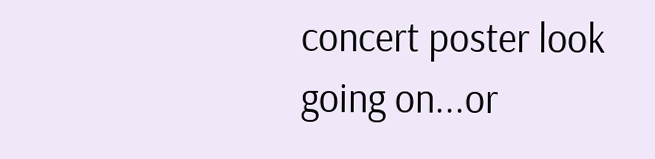concert poster look going on...or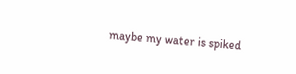maybe my water is spiked